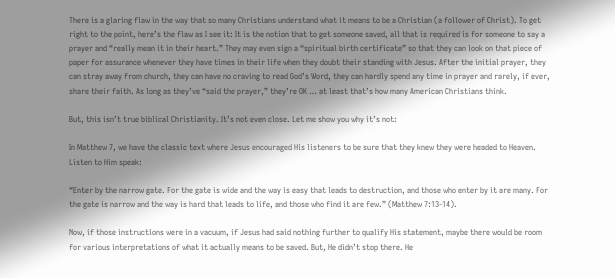There is a glaring flaw in the way that so many Christians understand what it means to be a Christian (a follower of Christ). To get right to the point, here’s the flaw as I see it: It is the notion that to get someone saved, all that is required is for someone to say a prayer and “really mean it in their heart.” They may even sign a “spiritual birth certificate” so that they can look on that piece of paper for assurance whenever they have times in their life when they doubt their standing with Jesus. After the initial prayer, they can stray away from church, they can have no craving to read God’s Word, they can hardly spend any time in prayer and rarely, if ever, share their faith. As long as they’ve “said the prayer,” they’re OK … at least that’s how many American Christians think.

But, this isn’t true biblical Christianity. It’s not even close. Let me show you why it’s not:

In Matthew 7, we have the classic text where Jesus encouraged His listeners to be sure that they knew they were headed to Heaven. Listen to Him speak:

“Enter by the narrow gate. For the gate is wide and the way is easy that leads to destruction, and those who enter by it are many. For the gate is narrow and the way is hard that leads to life, and those who find it are few.” (Matthew 7:13-14).

Now, if those instructions were in a vacuum, if Jesus had said nothing further to qualify His statement, maybe there would be room for various interpretations of what it actually means to be saved. But, He didn’t stop there. He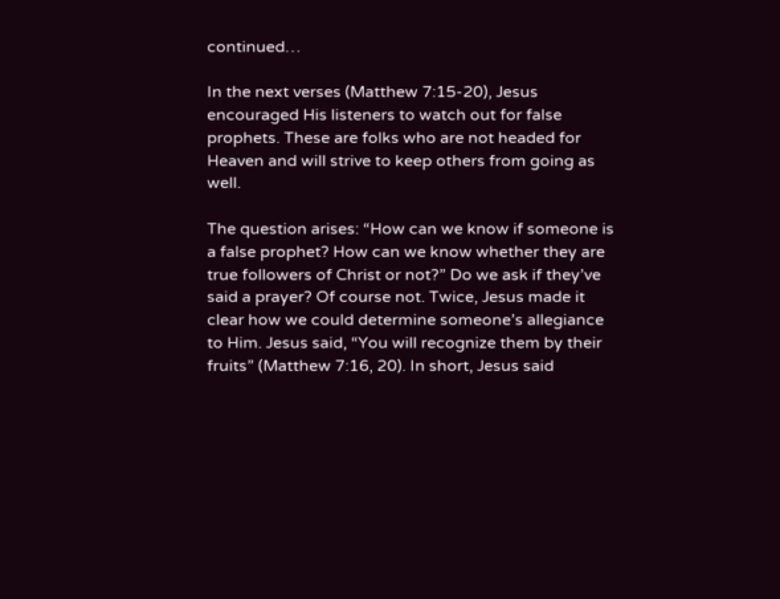continued…

In the next verses (Matthew 7:15-20), Jesus encouraged His listeners to watch out for false prophets. These are folks who are not headed for Heaven and will strive to keep others from going as well.

The question arises: “How can we know if someone is a false prophet? How can we know whether they are true followers of Christ or not?” Do we ask if they’ve said a prayer? Of course not. Twice, Jesus made it clear how we could determine someone’s allegiance to Him. Jesus said, “You will recognize them by their fruits” (Matthew 7:16, 20). In short, Jesus said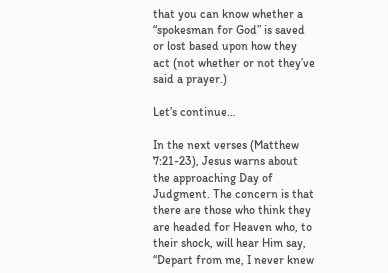that you can know whether a “spokesman for God” is saved or lost based upon how they act (not whether or not they’ve said a prayer.)

Let’s continue…

In the next verses (Matthew 7:21-23), Jesus warns about the approaching Day of Judgment. The concern is that there are those who think they are headed for Heaven who, to their shock, will hear Him say, “Depart from me, I never knew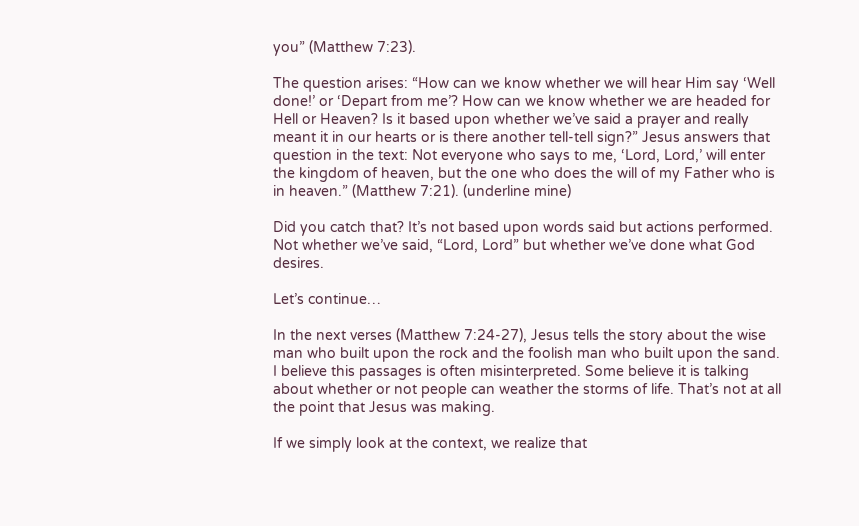you” (Matthew 7:23).

The question arises: “How can we know whether we will hear Him say ‘Well done!’ or ‘Depart from me’? How can we know whether we are headed for Hell or Heaven? Is it based upon whether we’ve said a prayer and really meant it in our hearts or is there another tell-tell sign?” Jesus answers that question in the text: Not everyone who says to me, ‘Lord, Lord,’ will enter the kingdom of heaven, but the one who does the will of my Father who is in heaven.” (Matthew 7:21). (underline mine)

Did you catch that? It’s not based upon words said but actions performed. Not whether we’ve said, “Lord, Lord” but whether we’ve done what God desires.

Let’s continue…

In the next verses (Matthew 7:24-27), Jesus tells the story about the wise man who built upon the rock and the foolish man who built upon the sand. I believe this passages is often misinterpreted. Some believe it is talking about whether or not people can weather the storms of life. That’s not at all the point that Jesus was making.

If we simply look at the context, we realize that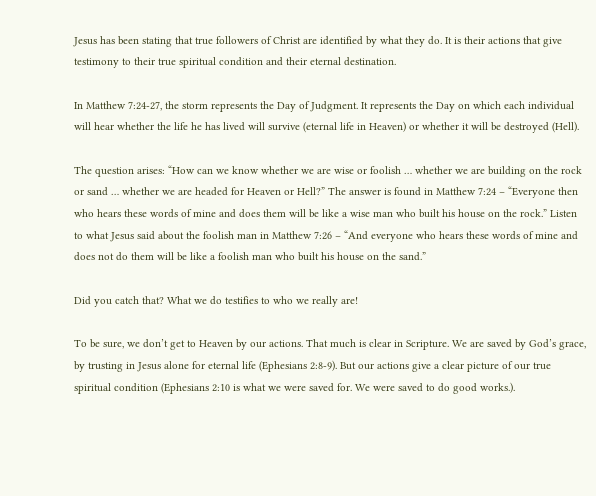Jesus has been stating that true followers of Christ are identified by what they do. It is their actions that give testimony to their true spiritual condition and their eternal destination.

In Matthew 7:24-27, the storm represents the Day of Judgment. It represents the Day on which each individual will hear whether the life he has lived will survive (eternal life in Heaven) or whether it will be destroyed (Hell).

The question arises: “How can we know whether we are wise or foolish … whether we are building on the rock or sand … whether we are headed for Heaven or Hell?” The answer is found in Matthew 7:24 – “Everyone then who hears these words of mine and does them will be like a wise man who built his house on the rock.” Listen to what Jesus said about the foolish man in Matthew 7:26 – “And everyone who hears these words of mine and does not do them will be like a foolish man who built his house on the sand.”

Did you catch that? What we do testifies to who we really are!

To be sure, we don’t get to Heaven by our actions. That much is clear in Scripture. We are saved by God’s grace, by trusting in Jesus alone for eternal life (Ephesians 2:8-9). But our actions give a clear picture of our true spiritual condition (Ephesians 2:10 is what we were saved for. We were saved to do good works.).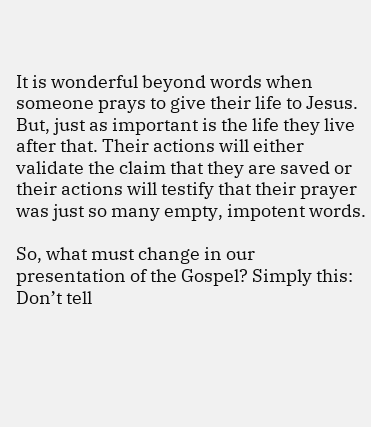It is wonderful beyond words when someone prays to give their life to Jesus. But, just as important is the life they live after that. Their actions will either validate the claim that they are saved or their actions will testify that their prayer was just so many empty, impotent words.

So, what must change in our presentation of the Gospel? Simply this: Don’t tell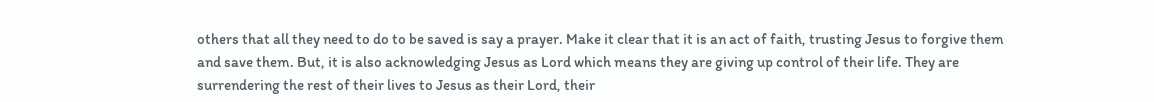others that all they need to do to be saved is say a prayer. Make it clear that it is an act of faith, trusting Jesus to forgive them and save them. But, it is also acknowledging Jesus as Lord which means they are giving up control of their life. They are surrendering the rest of their lives to Jesus as their Lord, their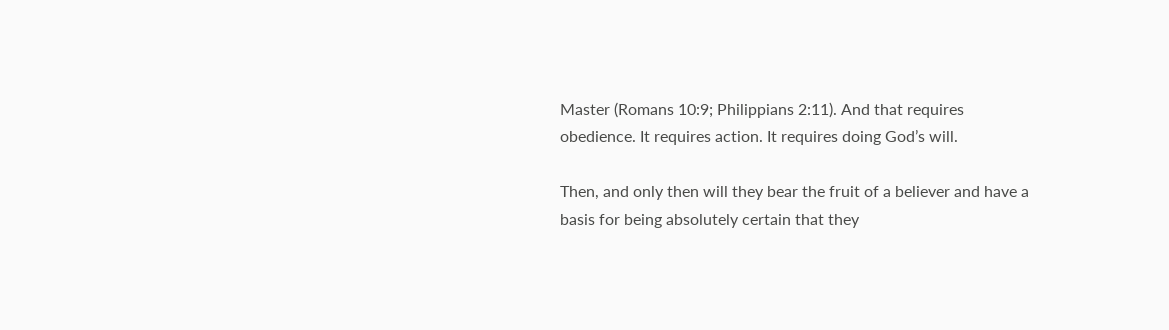Master (Romans 10:9; Philippians 2:11). And that requires obedience. It requires action. It requires doing God’s will.

Then, and only then will they bear the fruit of a believer and have a basis for being absolutely certain that they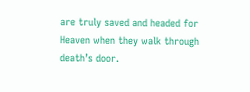are truly saved and headed for Heaven when they walk through death’s door.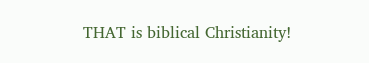THAT is biblical Christianity!